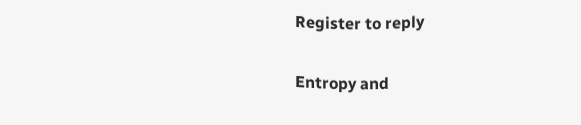Register to reply

Entropy and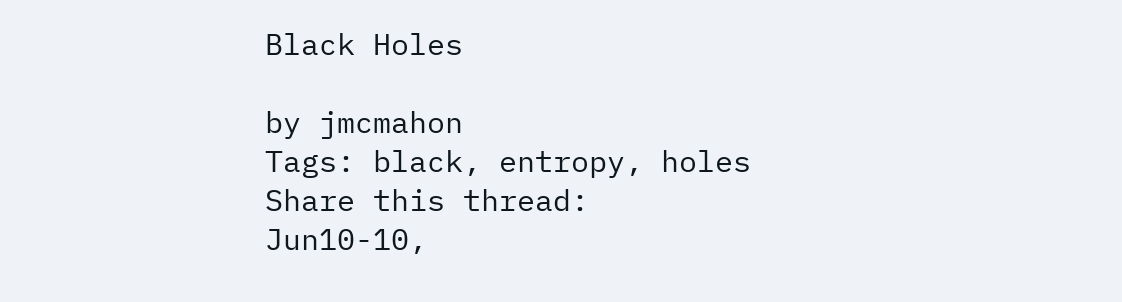Black Holes

by jmcmahon
Tags: black, entropy, holes
Share this thread:
Jun10-10,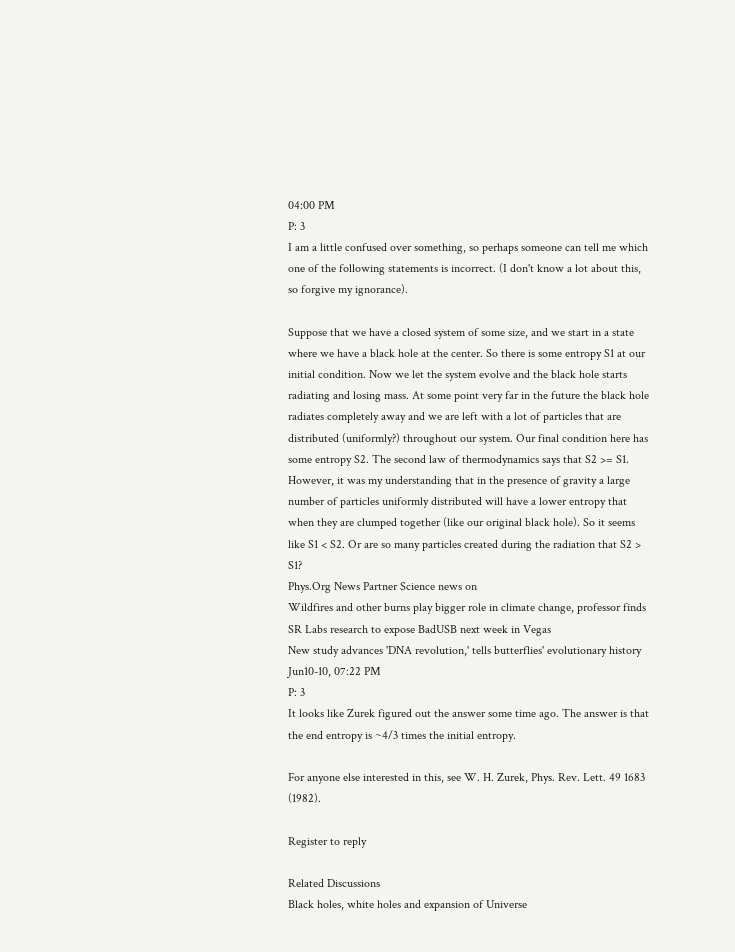04:00 PM
P: 3
I am a little confused over something, so perhaps someone can tell me which one of the following statements is incorrect. (I don't know a lot about this, so forgive my ignorance).

Suppose that we have a closed system of some size, and we start in a state where we have a black hole at the center. So there is some entropy S1 at our initial condition. Now we let the system evolve and the black hole starts radiating and losing mass. At some point very far in the future the black hole radiates completely away and we are left with a lot of particles that are distributed (uniformly?) throughout our system. Our final condition here has some entropy S2. The second law of thermodynamics says that S2 >= S1. However, it was my understanding that in the presence of gravity a large number of particles uniformly distributed will have a lower entropy that when they are clumped together (like our original black hole). So it seems like S1 < S2. Or are so many particles created during the radiation that S2 > S1?
Phys.Org News Partner Science news on
Wildfires and other burns play bigger role in climate change, professor finds
SR Labs research to expose BadUSB next week in Vegas
New study advances 'DNA revolution,' tells butterflies' evolutionary history
Jun10-10, 07:22 PM
P: 3
It looks like Zurek figured out the answer some time ago. The answer is that the end entropy is ~4/3 times the initial entropy.

For anyone else interested in this, see W. H. Zurek, Phys. Rev. Lett. 49 1683 (1982).

Register to reply

Related Discussions
Black holes, white holes and expansion of Universe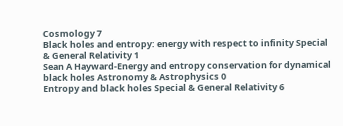Cosmology 7
Black holes and entropy: energy with respect to infinity Special & General Relativity 1
Sean A Hayward-Energy and entropy conservation for dynamical black holes Astronomy & Astrophysics 0
Entropy and black holes Special & General Relativity 6